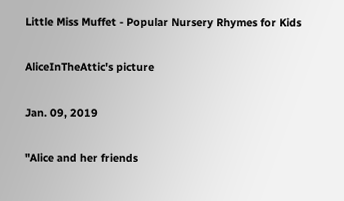Little Miss Muffet - Popular Nursery Rhymes for Kids

AliceInTheAttic's picture

Jan. 09, 2019

"Alice and her friends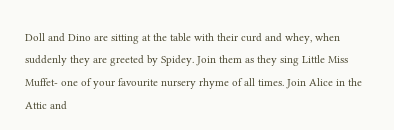Doll and Dino are sitting at the table with their curd and whey, when suddenly they are greeted by Spidey. Join them as they sing Little Miss Muffet- one of your favourite nursery rhyme of all times. Join Alice in the Attic and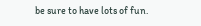be sure to have lots of fun.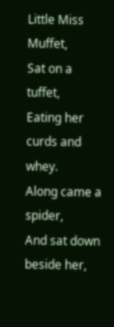Little Miss Muffet,
Sat on a tuffet,
Eating her curds and whey.
Along came a spider,
And sat down beside her,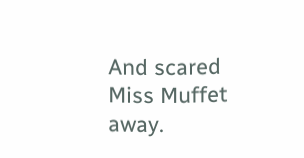And scared Miss Muffet away.